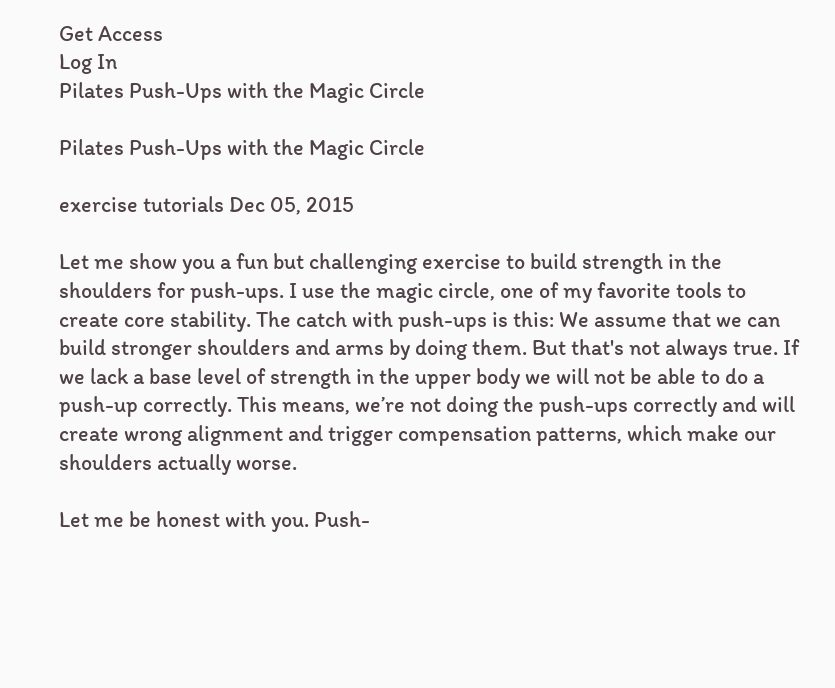Get Access
Log In
Pilates Push-Ups with the Magic Circle

Pilates Push-Ups with the Magic Circle

exercise tutorials Dec 05, 2015

Let me show you a fun but challenging exercise to build strength in the shoulders for push-ups. I use the magic circle, one of my favorite tools to create core stability. The catch with push-ups is this: We assume that we can build stronger shoulders and arms by doing them. But that's not always true. If we lack a base level of strength in the upper body we will not be able to do a push-up correctly. This means, we’re not doing the push-ups correctly and will create wrong alignment and trigger compensation patterns, which make our shoulders actually worse.

Let me be honest with you. Push-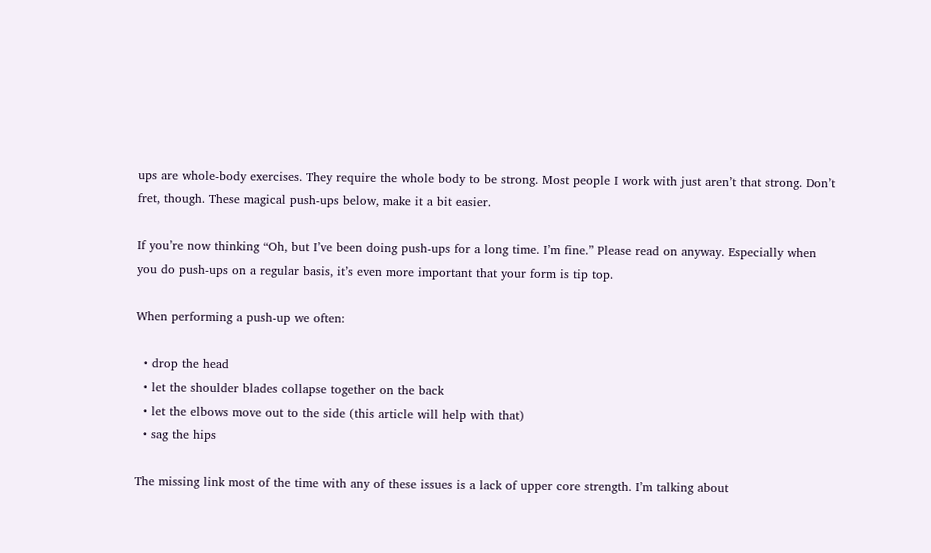ups are whole-body exercises. They require the whole body to be strong. Most people I work with just aren’t that strong. Don’t fret, though. These magical push-ups below, make it a bit easier.

If you’re now thinking “Oh, but I’ve been doing push-ups for a long time. I’m fine.” Please read on anyway. Especially when you do push-ups on a regular basis, it’s even more important that your form is tip top.

When performing a push-up we often:

  • drop the head
  • let the shoulder blades collapse together on the back
  • let the elbows move out to the side (this article will help with that)
  • sag the hips

The missing link most of the time with any of these issues is a lack of upper core strength. I’m talking about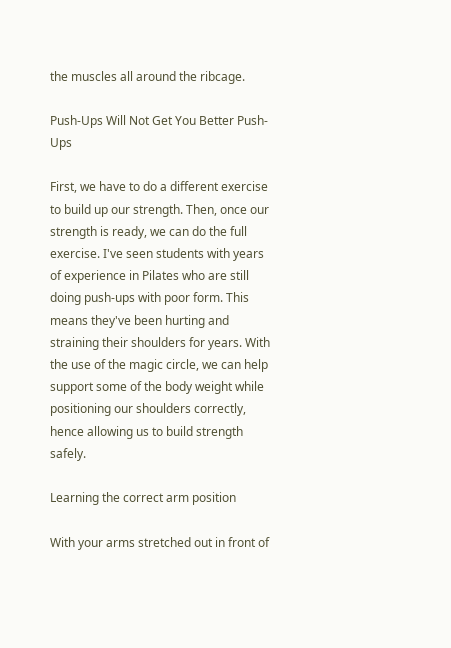the muscles all around the ribcage.

Push-Ups Will Not Get You Better Push-Ups

First, we have to do a different exercise to build up our strength. Then, once our strength is ready, we can do the full exercise. I've seen students with years of experience in Pilates who are still doing push-ups with poor form. This means they've been hurting and straining their shoulders for years. With the use of the magic circle, we can help support some of the body weight while positioning our shoulders correctly, hence allowing us to build strength safely.

Learning the correct arm position

With your arms stretched out in front of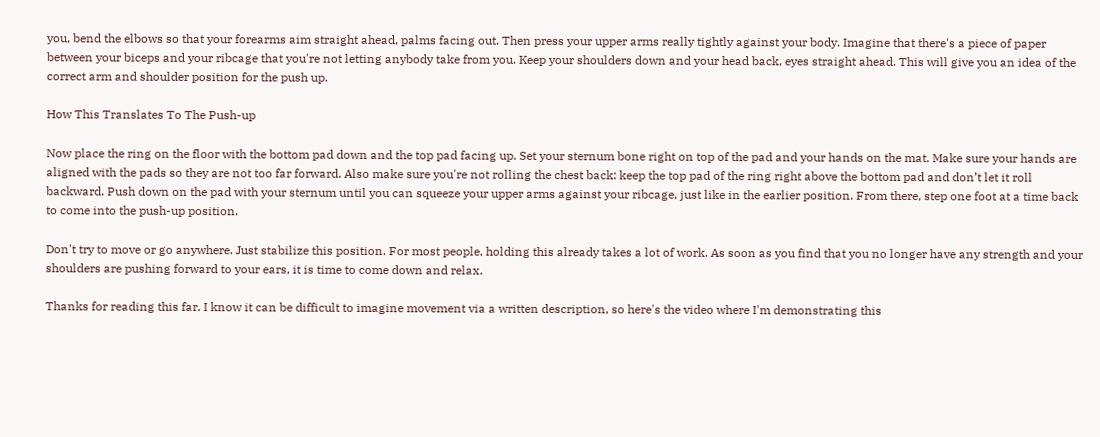you, bend the elbows so that your forearms aim straight ahead, palms facing out. Then press your upper arms really tightly against your body. Imagine that there's a piece of paper between your biceps and your ribcage that you're not letting anybody take from you. Keep your shoulders down and your head back, eyes straight ahead. This will give you an idea of the correct arm and shoulder position for the push up.

How This Translates To The Push-up

Now place the ring on the floor with the bottom pad down and the top pad facing up. Set your sternum bone right on top of the pad and your hands on the mat. Make sure your hands are aligned with the pads so they are not too far forward. Also make sure you're not rolling the chest back: keep the top pad of the ring right above the bottom pad and don’t let it roll backward. Push down on the pad with your sternum until you can squeeze your upper arms against your ribcage, just like in the earlier position. From there, step one foot at a time back to come into the push-up position.

Don't try to move or go anywhere. Just stabilize this position. For most people, holding this already takes a lot of work. As soon as you find that you no longer have any strength and your shoulders are pushing forward to your ears, it is time to come down and relax.

Thanks for reading this far. I know it can be difficult to imagine movement via a written description, so here's the video where I'm demonstrating this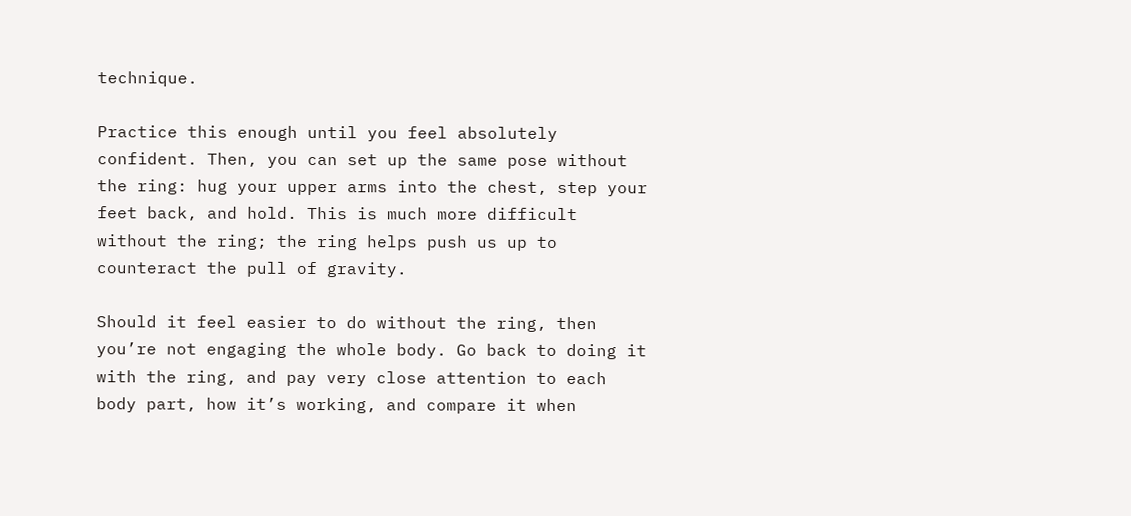technique.

Practice this enough until you feel absolutely confident. Then, you can set up the same pose without the ring: hug your upper arms into the chest, step your feet back, and hold. This is much more difficult without the ring; the ring helps push us up to counteract the pull of gravity.

Should it feel easier to do without the ring, then you’re not engaging the whole body. Go back to doing it with the ring, and pay very close attention to each body part, how it’s working, and compare it when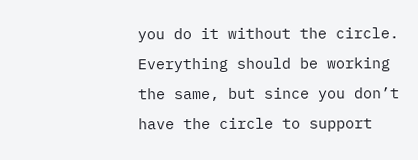you do it without the circle. Everything should be working the same, but since you don’t have the circle to support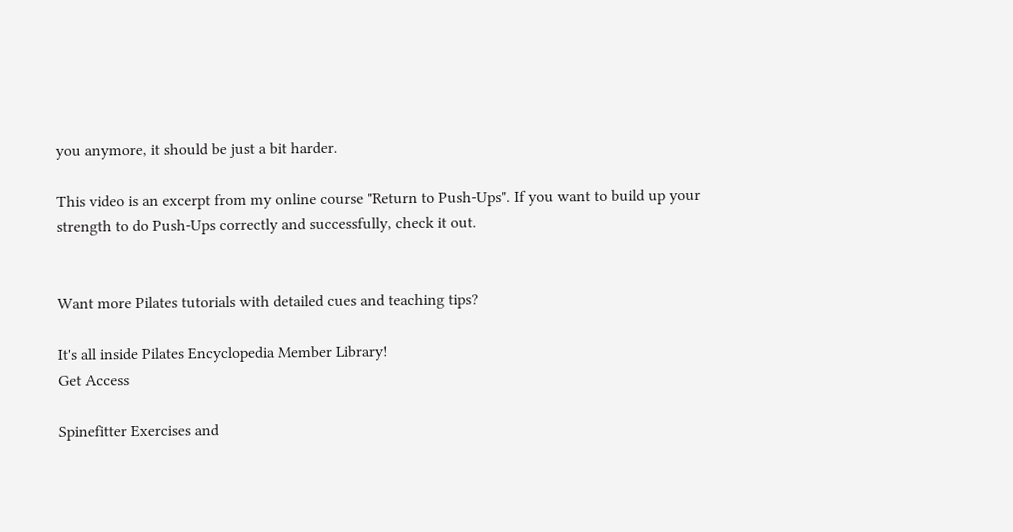you anymore, it should be just a bit harder.

This video is an excerpt from my online course "Return to Push-Ups". If you want to build up your strength to do Push-Ups correctly and successfully, check it out.


Want more Pilates tutorials with detailed cues and teaching tips?

It's all inside Pilates Encyclopedia Member Library!
Get Access

Spinefitter Exercises and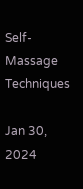Self-Massage Techniques

Jan 30, 2024